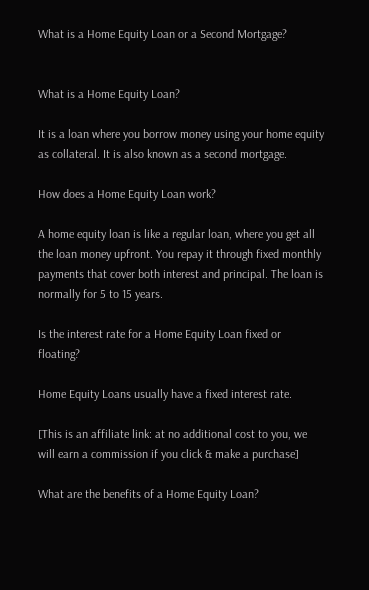What is a Home Equity Loan or a Second Mortgage?


What is a Home Equity Loan?

It is a loan where you borrow money using your home equity as collateral. It is also known as a second mortgage.

How does a Home Equity Loan work?

A home equity loan is like a regular loan, where you get all the loan money upfront. You repay it through fixed monthly payments that cover both interest and principal. The loan is normally for 5 to 15 years.

Is the interest rate for a Home Equity Loan fixed or floating?

Home Equity Loans usually have a fixed interest rate.

[This is an affiliate link: at no additional cost to you, we will earn a commission if you click & make a purchase]

What are the benefits of a Home Equity Loan?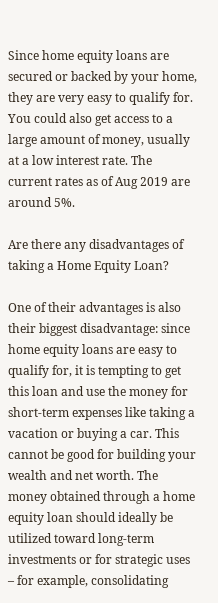Since home equity loans are secured or backed by your home, they are very easy to qualify for. You could also get access to a large amount of money, usually at a low interest rate. The current rates as of Aug 2019 are around 5%.

Are there any disadvantages of taking a Home Equity Loan?

One of their advantages is also their biggest disadvantage: since home equity loans are easy to qualify for, it is tempting to get this loan and use the money for short-term expenses like taking a vacation or buying a car. This cannot be good for building your wealth and net worth. The money obtained through a home equity loan should ideally be utilized toward long-term investments or for strategic uses – for example, consolidating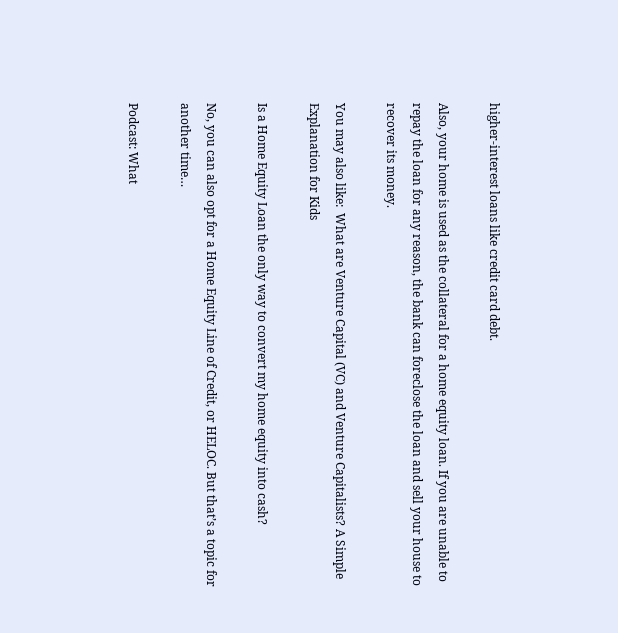higher-interest loans like credit card debt.

Also, your home is used as the collateral for a home equity loan. If you are unable to repay the loan for any reason, the bank can foreclose the loan and sell your house to recover its money.

You may also like:  What are Venture Capital (VC) and Venture Capitalists? A Simple Explanation for Kids

Is a Home Equity Loan the only way to convert my home equity into cash?

No, you can also opt for a Home Equity Line of Credit, or HELOC. But that’s a topic for another time…

Podcast: What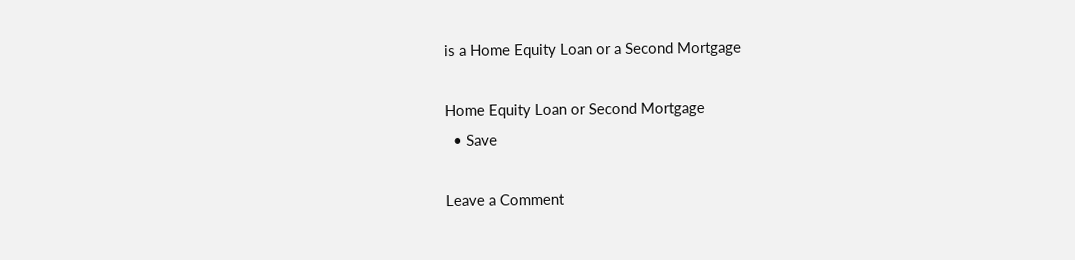is a Home Equity Loan or a Second Mortgage

Home Equity Loan or Second Mortgage
  • Save

Leave a Comment